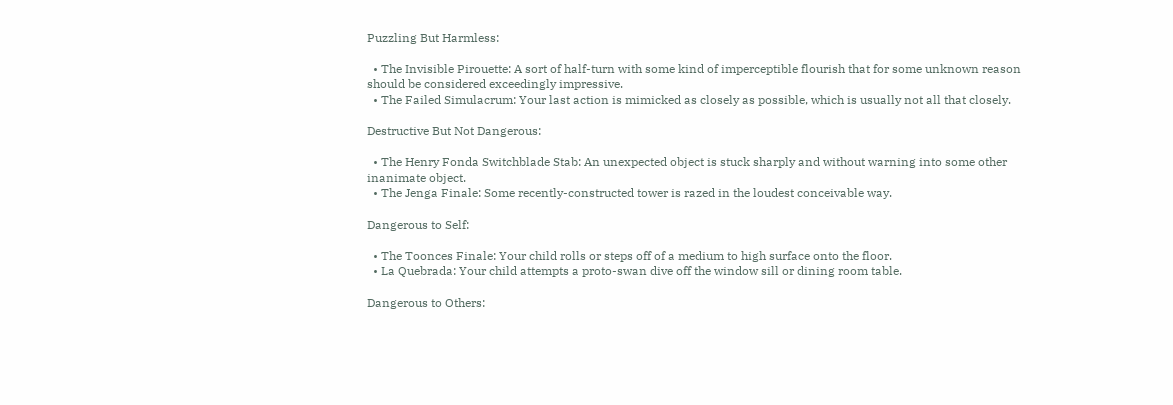Puzzling But Harmless:

  • The Invisible Pirouette: A sort of half-turn with some kind of imperceptible flourish that for some unknown reason should be considered exceedingly impressive.
  • The Failed Simulacrum: Your last action is mimicked as closely as possible, which is usually not all that closely.

Destructive But Not Dangerous:

  • The Henry Fonda Switchblade Stab: An unexpected object is stuck sharply and without warning into some other inanimate object.
  • The Jenga Finale: Some recently-constructed tower is razed in the loudest conceivable way.

Dangerous to Self:

  • The Toonces Finale: Your child rolls or steps off of a medium to high surface onto the floor.
  • La Quebrada: Your child attempts a proto-swan dive off the window sill or dining room table.

Dangerous to Others: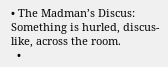• The Madman’s Discus: Something is hurled, discus-like, across the room.
  •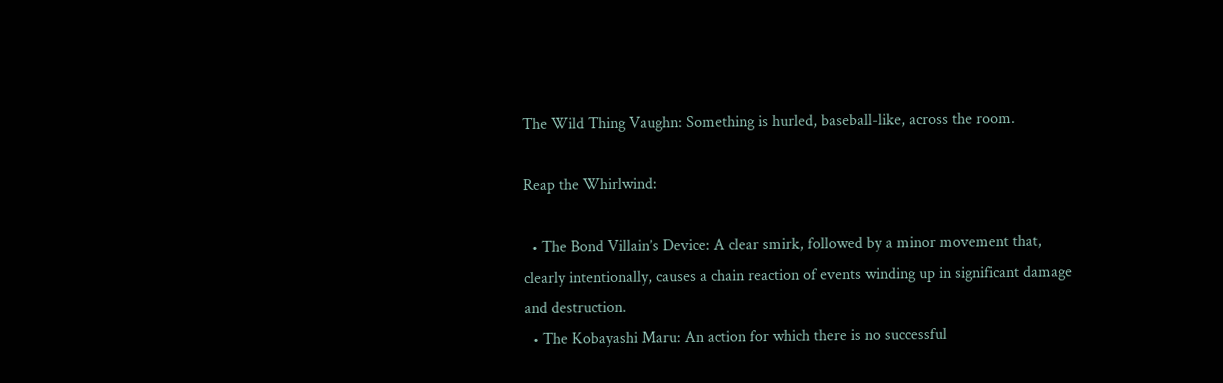The Wild Thing Vaughn: Something is hurled, baseball-like, across the room.

Reap the Whirlwind:

  • The Bond Villain’s Device: A clear smirk, followed by a minor movement that, clearly intentionally, causes a chain reaction of events winding up in significant damage and destruction.
  • The Kobayashi Maru: An action for which there is no successful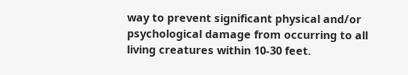way to prevent significant physical and/or psychological damage from occurring to all living creatures within 10-30 feet.